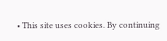• This site uses cookies. By continuing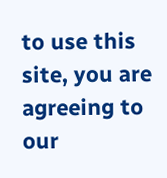to use this site, you are agreeing to our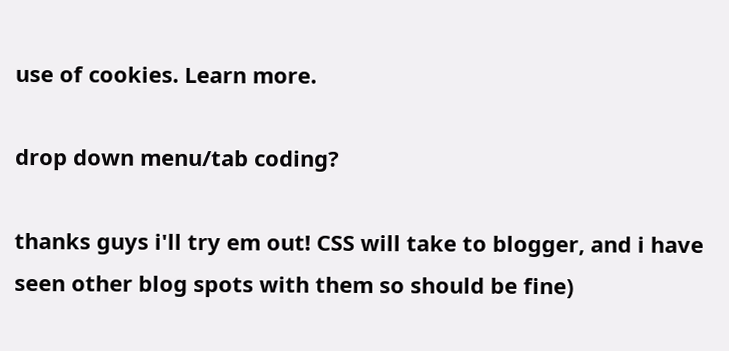use of cookies. Learn more.

drop down menu/tab coding?

thanks guys i'll try em out! CSS will take to blogger, and i have seen other blog spots with them so should be fine)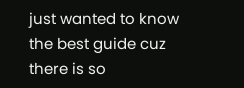just wanted to know the best guide cuz there is so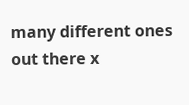many different ones out there x